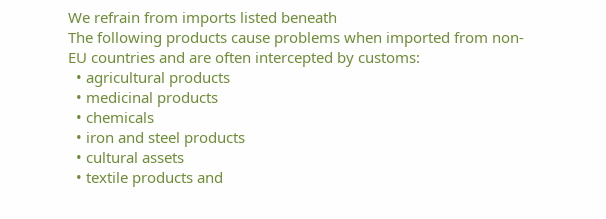We refrain from imports listed beneath
The following products cause problems when imported from non-EU countries and are often intercepted by customs:
  • agricultural products
  • medicinal products
  • chemicals
  • iron and steel products
  • cultural assets
  • textile products and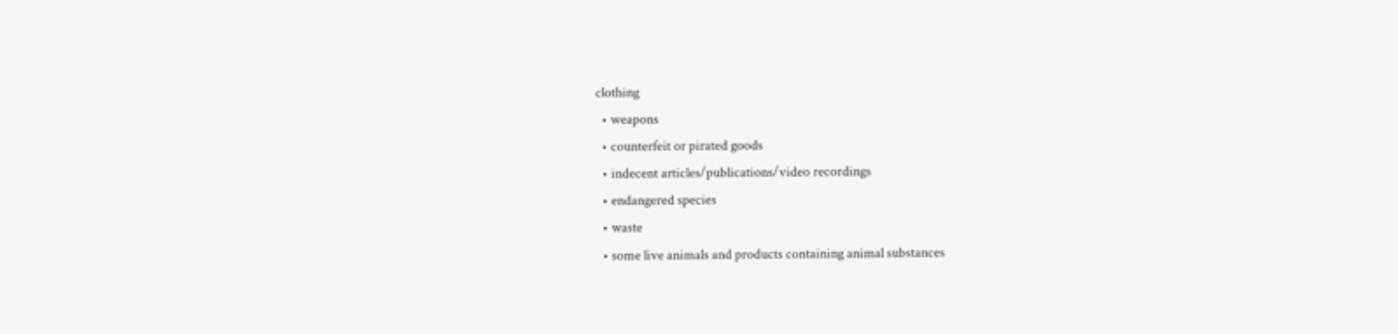clothing
  • weapons
  • counterfeit or pirated goods
  • indecent articles/publications/video recordings
  • endangered species
  • waste
  • some live animals and products containing animal substances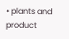• plants and product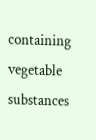containing vegetable substances